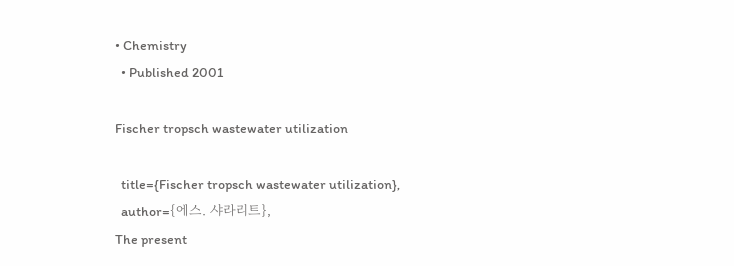• Chemistry
  • Published 2001

Fischer tropsch wastewater utilization

  title={Fischer tropsch wastewater utilization},
  author={에스. 샤라리트},
The present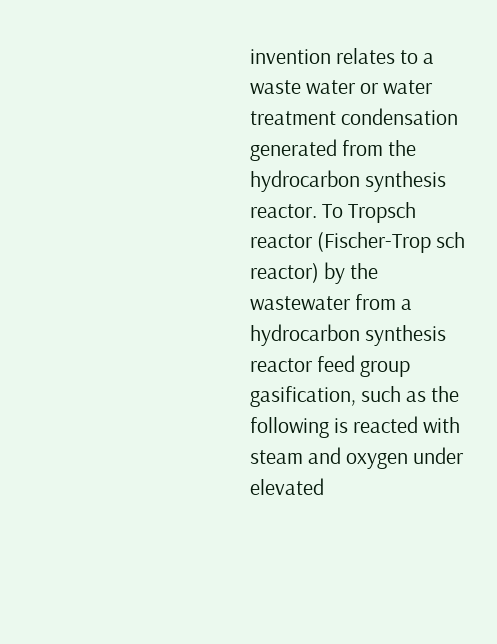invention relates to a waste water or water treatment condensation generated from the hydrocarbon synthesis reactor. To Tropsch reactor (Fischer-Trop sch reactor) by the wastewater from a hydrocarbon synthesis reactor feed group gasification, such as the following is reacted with steam and oxygen under elevated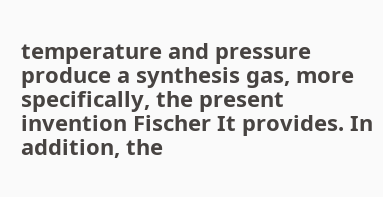temperature and pressure produce a synthesis gas, more specifically, the present invention Fischer It provides. In addition, the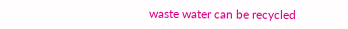waste water can be recycled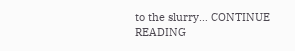to the slurry… CONTINUE READING